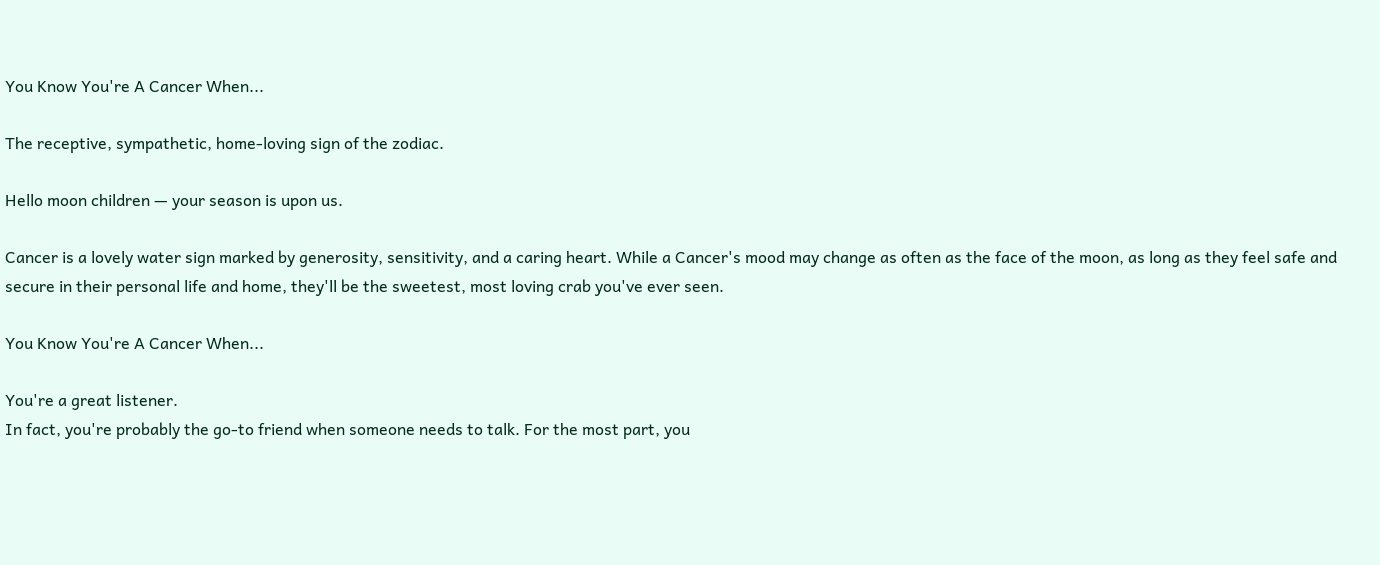You Know You're A Cancer When...

The receptive, sympathetic, home-loving sign of the zodiac.

Hello moon children — your season is upon us.

Cancer is a lovely water sign marked by generosity, sensitivity, and a caring heart. While a Cancer's mood may change as often as the face of the moon, as long as they feel safe and secure in their personal life and home, they'll be the sweetest, most loving crab you've ever seen.

You Know You're A Cancer When...

You're a great listener.
In fact, you're probably the go-to friend when someone needs to talk. For the most part, you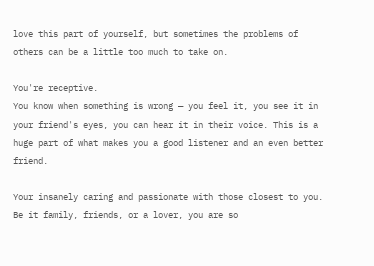love this part of yourself, but sometimes the problems of others can be a little too much to take on.

You're receptive.
You know when something is wrong — you feel it, you see it in your friend's eyes, you can hear it in their voice. This is a huge part of what makes you a good listener and an even better friend.

Your insanely caring and passionate with those closest to you.
Be it family, friends, or a lover, you are so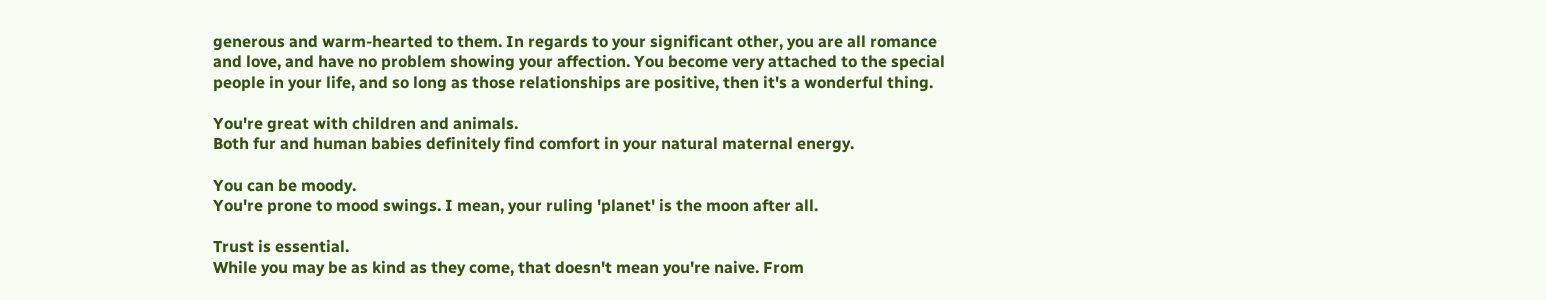generous and warm-hearted to them. In regards to your significant other, you are all romance and love, and have no problem showing your affection. You become very attached to the special people in your life, and so long as those relationships are positive, then it's a wonderful thing.

You're great with children and animals.
Both fur and human babies definitely find comfort in your natural maternal energy.

You can be moody.
You're prone to mood swings. I mean, your ruling 'planet' is the moon after all.

Trust is essential.
While you may be as kind as they come, that doesn't mean you're naive. From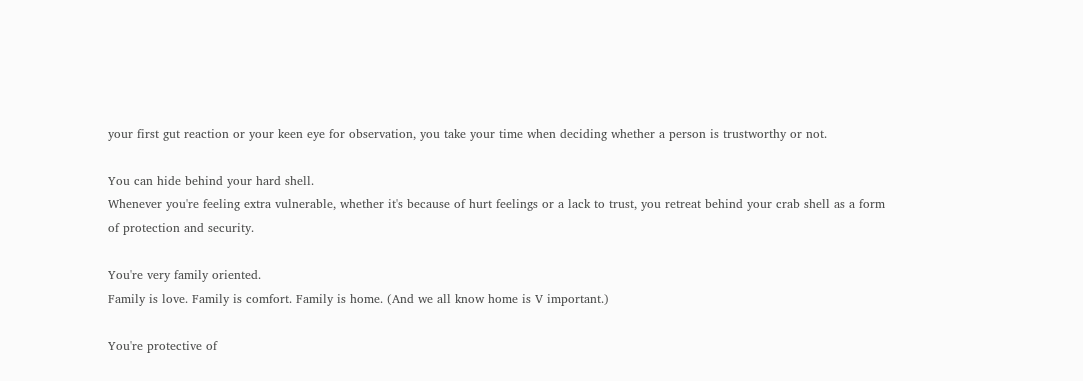your first gut reaction or your keen eye for observation, you take your time when deciding whether a person is trustworthy or not.

You can hide behind your hard shell.
Whenever you're feeling extra vulnerable, whether it's because of hurt feelings or a lack to trust, you retreat behind your crab shell as a form of protection and security.

You're very family oriented.
Family is love. Family is comfort. Family is home. (And we all know home is V important.)

You're protective of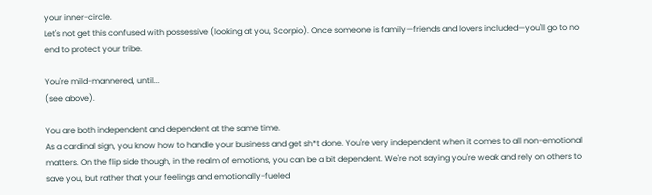your inner-circle.
Let's not get this confused with possessive (looking at you, Scorpio). Once someone is family—friends and lovers included—you'll go to no end to protect your tribe.

You're mild-mannered, until...
(see above).

You are both independent and dependent at the same time.
As a cardinal sign, you know how to handle your business and get sh*t done. You're very independent when it comes to all non-emotional matters. On the flip side though, in the realm of emotions, you can be a bit dependent. We're not saying you're weak and rely on others to save you, but rather that your feelings and emotionally-fueled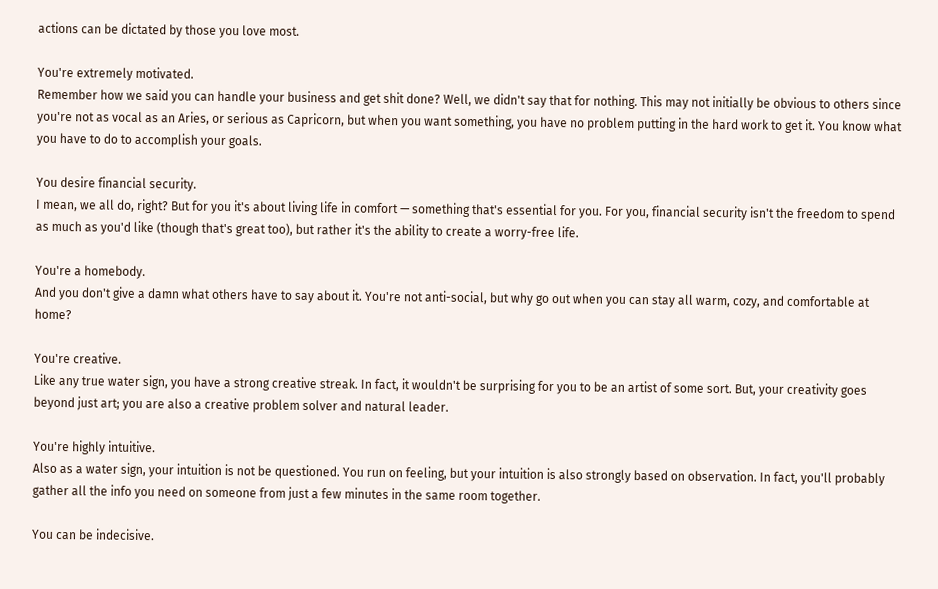actions can be dictated by those you love most.

You're extremely motivated.
Remember how we said you can handle your business and get shit done? Well, we didn't say that for nothing. This may not initially be obvious to others since you're not as vocal as an Aries, or serious as Capricorn, but when you want something, you have no problem putting in the hard work to get it. You know what you have to do to accomplish your goals.

You desire financial security.
I mean, we all do, right? But for you it's about living life in comfort — something that's essential for you. For you, financial security isn't the freedom to spend as much as you'd like (though that's great too), but rather it's the ability to create a worry-free life.

You're a homebody.
And you don't give a damn what others have to say about it. You're not anti-social, but why go out when you can stay all warm, cozy, and comfortable at home?

You're creative.
Like any true water sign, you have a strong creative streak. In fact, it wouldn't be surprising for you to be an artist of some sort. But, your creativity goes beyond just art; you are also a creative problem solver and natural leader.

You're highly intuitive.
Also as a water sign, your intuition is not be questioned. You run on feeling, but your intuition is also strongly based on observation. In fact, you'll probably gather all the info you need on someone from just a few minutes in the same room together.

You can be indecisive.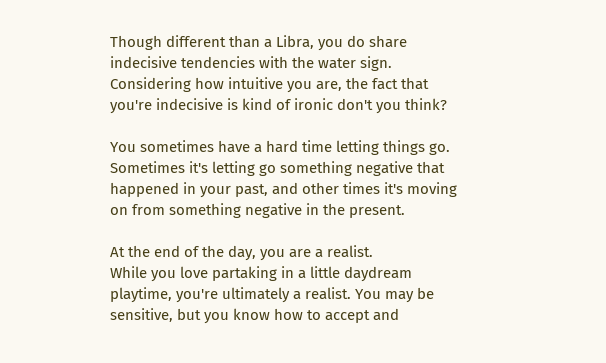Though different than a Libra, you do share indecisive tendencies with the water sign. Considering how intuitive you are, the fact that you're indecisive is kind of ironic don't you think?

You sometimes have a hard time letting things go.
Sometimes it's letting go something negative that happened in your past, and other times it's moving on from something negative in the present.

At the end of the day, you are a realist.
While you love partaking in a little daydream playtime, you're ultimately a realist. You may be sensitive, but you know how to accept and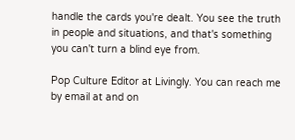handle the cards you're dealt. You see the truth in people and situations, and that's something you can't turn a blind eye from.

Pop Culture Editor at Livingly. You can reach me by email at and on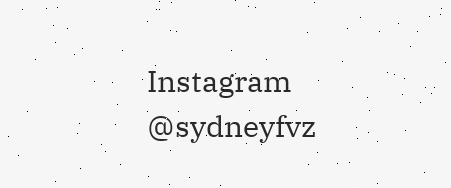Instagram @sydneyfvz